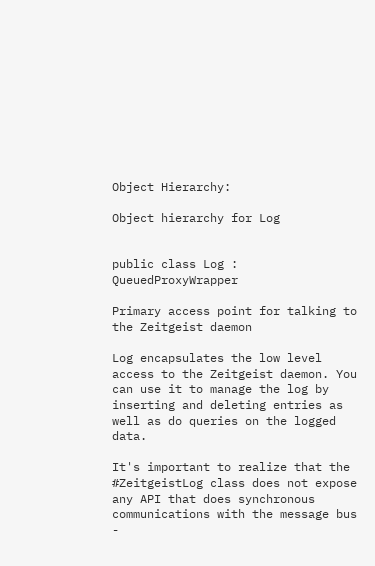Object Hierarchy:

Object hierarchy for Log


public class Log : QueuedProxyWrapper

Primary access point for talking to the Zeitgeist daemon

Log encapsulates the low level access to the Zeitgeist daemon. You can use it to manage the log by inserting and deleting entries as well as do queries on the logged data.

It's important to realize that the #ZeitgeistLog class does not expose any API that does synchronous communications with the message bus -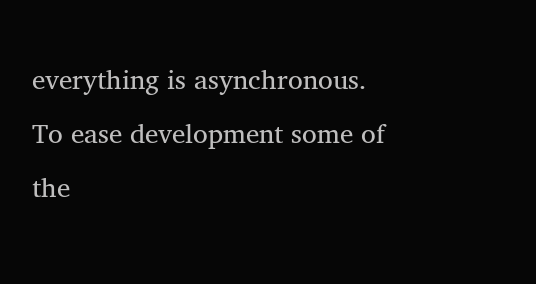everything is asynchronous. To ease development some of the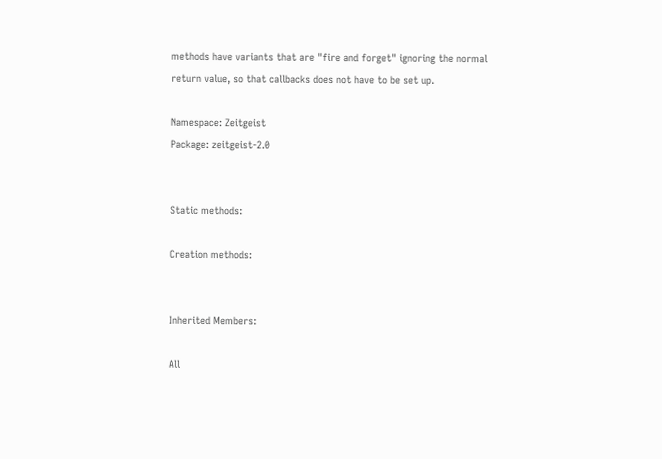methods have variants that are "fire and forget" ignoring the normal return value, so that callbacks does not have to be set up.

Namespace: Zeitgeist
Package: zeitgeist-2.0


Static methods:

Creation methods:


Inherited Members:

All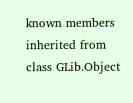known members inherited from class GLib.Object